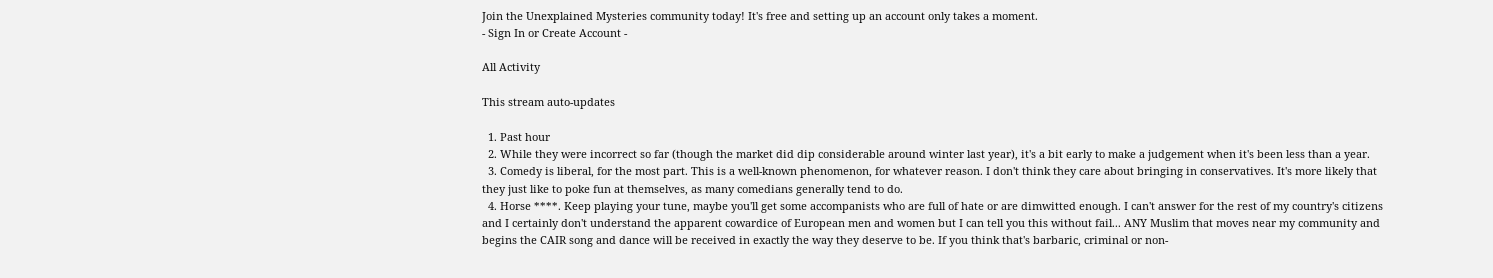Join the Unexplained Mysteries community today! It's free and setting up an account only takes a moment.
- Sign In or Create Account -

All Activity

This stream auto-updates

  1. Past hour
  2. While they were incorrect so far (though the market did dip considerable around winter last year), it's a bit early to make a judgement when it's been less than a year.
  3. Comedy is liberal, for the most part. This is a well-known phenomenon, for whatever reason. I don't think they care about bringing in conservatives. It's more likely that they just like to poke fun at themselves, as many comedians generally tend to do.
  4. Horse ****. Keep playing your tune, maybe you'll get some accompanists who are full of hate or are dimwitted enough. I can't answer for the rest of my country's citizens and I certainly don't understand the apparent cowardice of European men and women but I can tell you this without fail... ANY Muslim that moves near my community and begins the CAIR song and dance will be received in exactly the way they deserve to be. If you think that's barbaric, criminal or non-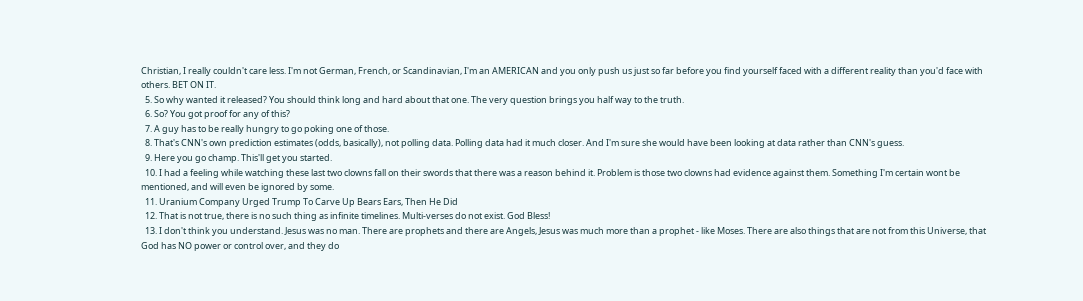Christian, I really couldn't care less. I'm not German, French, or Scandinavian, I'm an AMERICAN and you only push us just so far before you find yourself faced with a different reality than you'd face with others. BET ON IT.
  5. So why wanted it released? You should think long and hard about that one. The very question brings you half way to the truth.
  6. So? You got proof for any of this?
  7. A guy has to be really hungry to go poking one of those.
  8. That's CNN's own prediction estimates (odds, basically), not polling data. Polling data had it much closer. And I'm sure she would have been looking at data rather than CNN's guess.
  9. Here you go champ. This'll get you started.
  10. I had a feeling while watching these last two clowns fall on their swords that there was a reason behind it. Problem is those two clowns had evidence against them. Something I'm certain wont be mentioned, and will even be ignored by some.
  11. Uranium Company Urged Trump To Carve Up Bears Ears, Then He Did
  12. That is not true, there is no such thing as infinite timelines. Multi-verses do not exist. God Bless!
  13. I don't think you understand. Jesus was no man. There are prophets and there are Angels, Jesus was much more than a prophet - like Moses. There are also things that are not from this Universe, that God has NO power or control over, and they do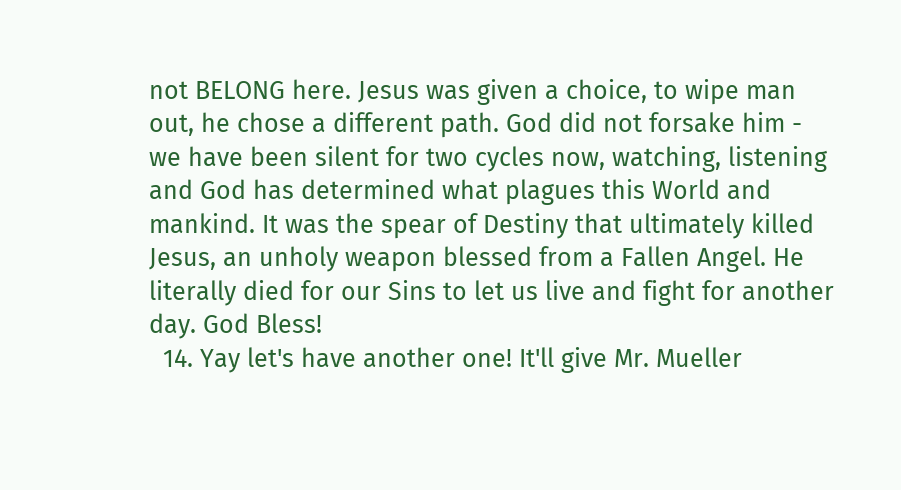not BELONG here. Jesus was given a choice, to wipe man out, he chose a different path. God did not forsake him - we have been silent for two cycles now, watching, listening and God has determined what plagues this World and mankind. It was the spear of Destiny that ultimately killed Jesus, an unholy weapon blessed from a Fallen Angel. He literally died for our Sins to let us live and fight for another day. God Bless!
  14. Yay let's have another one! It'll give Mr. Mueller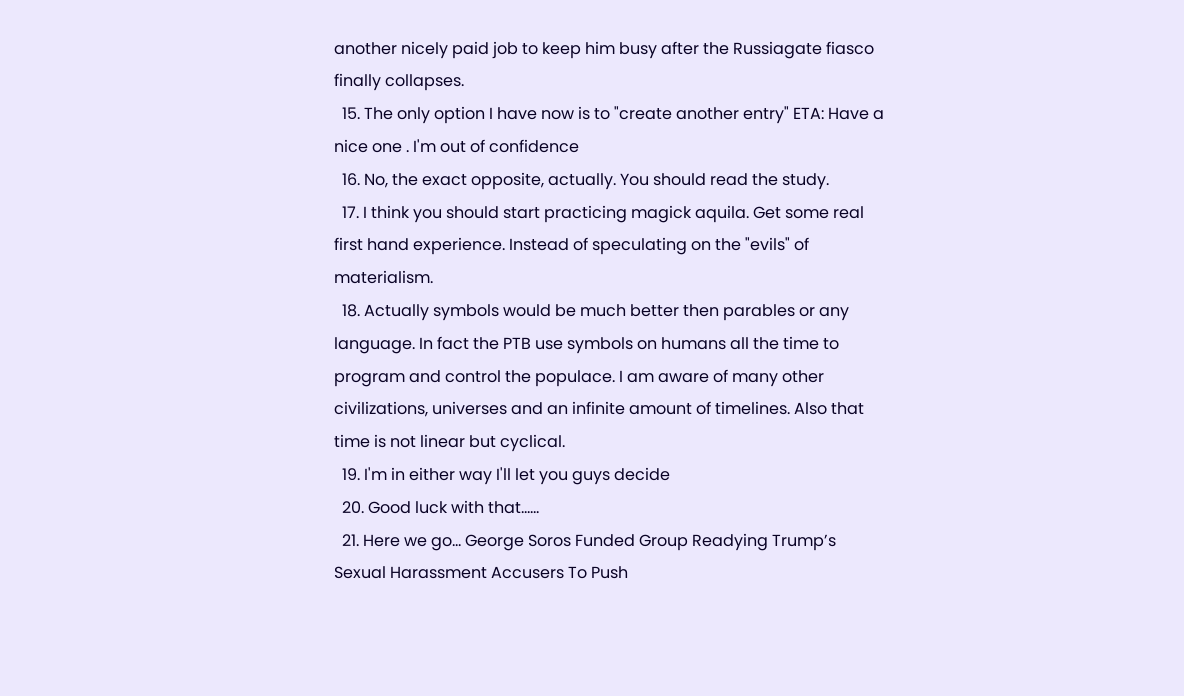another nicely paid job to keep him busy after the Russiagate fiasco finally collapses.
  15. The only option I have now is to "create another entry" ETA: Have a nice one . I'm out of confidence
  16. No, the exact opposite, actually. You should read the study.
  17. I think you should start practicing magick aquila. Get some real first hand experience. Instead of speculating on the "evils" of materialism.
  18. Actually symbols would be much better then parables or any language. In fact the PTB use symbols on humans all the time to program and control the populace. I am aware of many other civilizations, universes and an infinite amount of timelines. Also that time is not linear but cyclical.
  19. I'm in either way I'll let you guys decide
  20. Good luck with that......
  21. Here we go... George Soros Funded Group Readying Trump’s Sexual Harassment Accusers To Push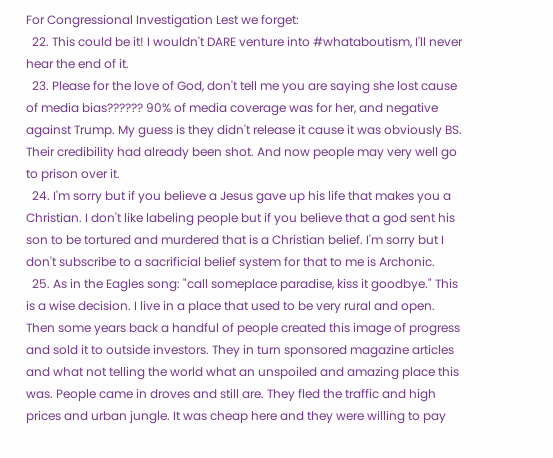For Congressional Investigation Lest we forget:
  22. This could be it! I wouldn't DARE venture into #whataboutism, I'll never hear the end of it.
  23. Please for the love of God, don't tell me you are saying she lost cause of media bias?????? 90% of media coverage was for her, and negative against Trump. My guess is they didn't release it cause it was obviously BS. Their credibility had already been shot. And now people may very well go to prison over it.
  24. I'm sorry but if you believe a Jesus gave up his life that makes you a Christian. I don't like labeling people but if you believe that a god sent his son to be tortured and murdered that is a Christian belief. I'm sorry but I don't subscribe to a sacrificial belief system for that to me is Archonic.
  25. As in the Eagles song: "call someplace paradise, kiss it goodbye." This is a wise decision. I live in a place that used to be very rural and open. Then some years back a handful of people created this image of progress and sold it to outside investors. They in turn sponsored magazine articles and what not telling the world what an unspoiled and amazing place this was. People came in droves and still are. They fled the traffic and high prices and urban jungle. It was cheap here and they were willing to pay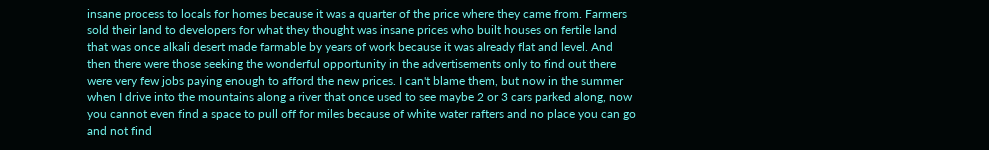insane process to locals for homes because it was a quarter of the price where they came from. Farmers sold their land to developers for what they thought was insane prices who built houses on fertile land that was once alkali desert made farmable by years of work because it was already flat and level. And then there were those seeking the wonderful opportunity in the advertisements only to find out there were very few jobs paying enough to afford the new prices. I can't blame them, but now in the summer when I drive into the mountains along a river that once used to see maybe 2 or 3 cars parked along, now you cannot even find a space to pull off for miles because of white water rafters and no place you can go and not find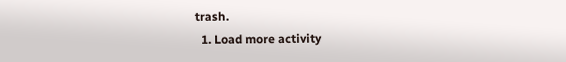trash.
  1. Load more activity